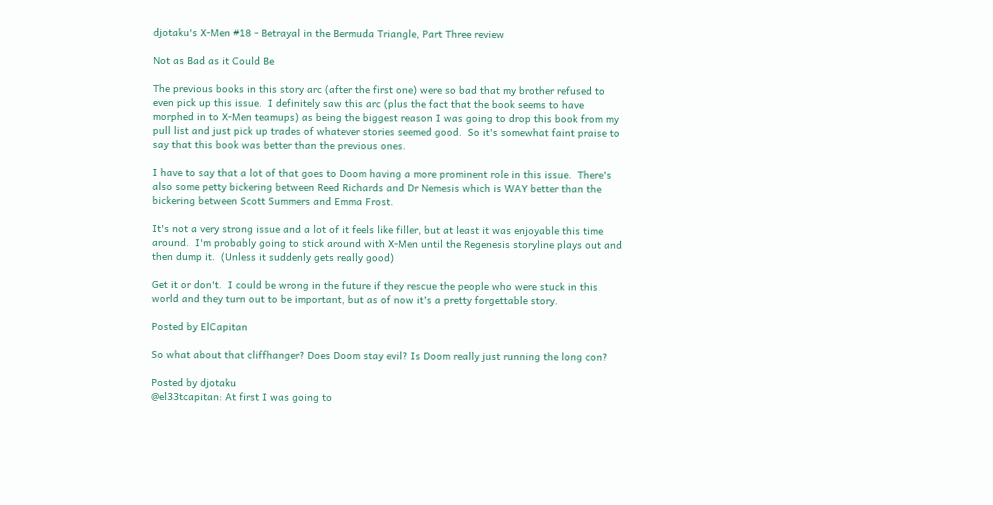djotaku's X-Men #18 - Betrayal in the Bermuda Triangle, Part Three review

Not as Bad as it Could Be

The previous books in this story arc (after the first one) were so bad that my brother refused to even pick up this issue.  I definitely saw this arc (plus the fact that the book seems to have morphed in to X-Men teamups) as being the biggest reason I was going to drop this book from my pull list and just pick up trades of whatever stories seemed good.  So it's somewhat faint praise to say that this book was better than the previous ones.

I have to say that a lot of that goes to Doom having a more prominent role in this issue.  There's also some petty bickering between Reed Richards and Dr Nemesis which is WAY better than the bickering between Scott Summers and Emma Frost.

It's not a very strong issue and a lot of it feels like filler, but at least it was enjoyable this time around.  I'm probably going to stick around with X-Men until the Regenesis storyline plays out and then dump it.  (Unless it suddenly gets really good)

Get it or don't.  I could be wrong in the future if they rescue the people who were stuck in this world and they turn out to be important, but as of now it's a pretty forgettable story.

Posted by ElCapitan

So what about that cliffhanger? Does Doom stay evil? Is Doom really just running the long con?

Posted by djotaku
@el33tcapitan: At first I was going to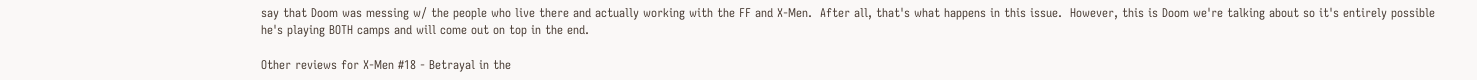say that Doom was messing w/ the people who live there and actually working with the FF and X-Men.  After all, that's what happens in this issue.  However, this is Doom we're talking about so it's entirely possible he's playing BOTH camps and will come out on top in the end.

Other reviews for X-Men #18 - Betrayal in the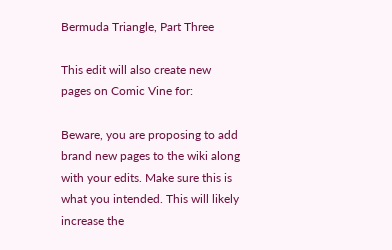Bermuda Triangle, Part Three

This edit will also create new pages on Comic Vine for:

Beware, you are proposing to add brand new pages to the wiki along with your edits. Make sure this is what you intended. This will likely increase the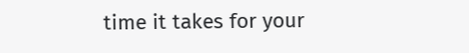time it takes for your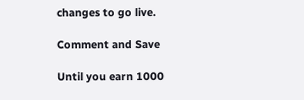changes to go live.

Comment and Save

Until you earn 1000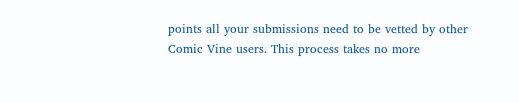points all your submissions need to be vetted by other Comic Vine users. This process takes no more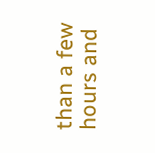than a few hours and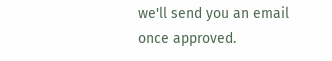we'll send you an email once approved.